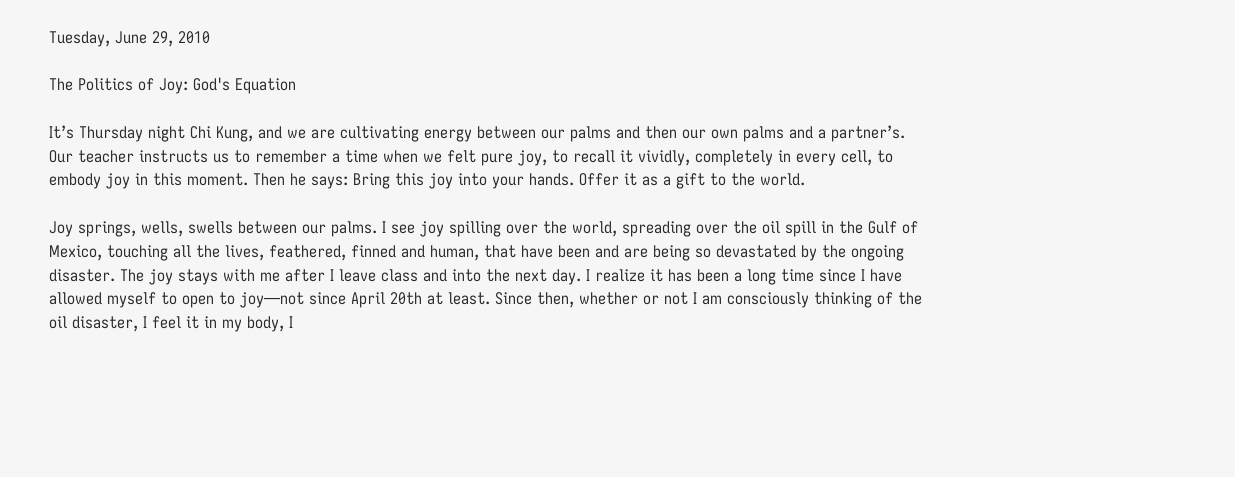Tuesday, June 29, 2010

The Politics of Joy: God's Equation

It’s Thursday night Chi Kung, and we are cultivating energy between our palms and then our own palms and a partner’s. Our teacher instructs us to remember a time when we felt pure joy, to recall it vividly, completely in every cell, to embody joy in this moment. Then he says: Bring this joy into your hands. Offer it as a gift to the world.

Joy springs, wells, swells between our palms. I see joy spilling over the world, spreading over the oil spill in the Gulf of Mexico, touching all the lives, feathered, finned and human, that have been and are being so devastated by the ongoing disaster. The joy stays with me after I leave class and into the next day. I realize it has been a long time since I have allowed myself to open to joy—not since April 20th at least. Since then, whether or not I am consciously thinking of the oil disaster, I feel it in my body, I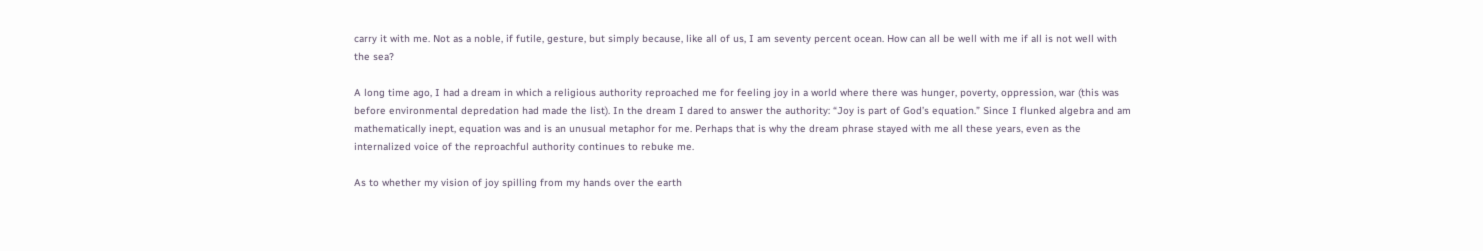carry it with me. Not as a noble, if futile, gesture, but simply because, like all of us, I am seventy percent ocean. How can all be well with me if all is not well with the sea?

A long time ago, I had a dream in which a religious authority reproached me for feeling joy in a world where there was hunger, poverty, oppression, war (this was before environmental depredation had made the list). In the dream I dared to answer the authority: “Joy is part of God’s equation.” Since I flunked algebra and am mathematically inept, equation was and is an unusual metaphor for me. Perhaps that is why the dream phrase stayed with me all these years, even as the internalized voice of the reproachful authority continues to rebuke me.

As to whether my vision of joy spilling from my hands over the earth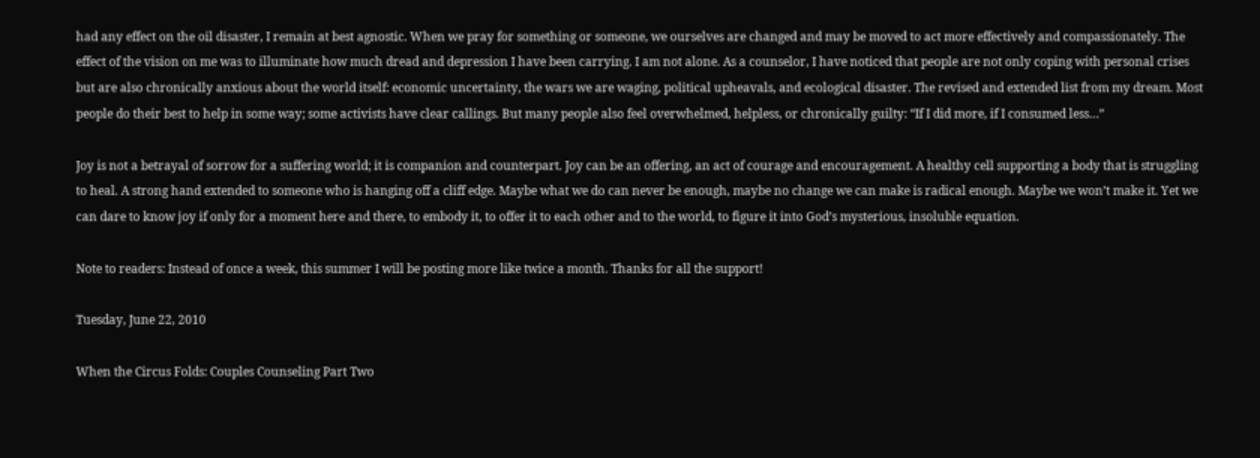had any effect on the oil disaster, I remain at best agnostic. When we pray for something or someone, we ourselves are changed and may be moved to act more effectively and compassionately. The effect of the vision on me was to illuminate how much dread and depression I have been carrying. I am not alone. As a counselor, I have noticed that people are not only coping with personal crises but are also chronically anxious about the world itself: economic uncertainty, the wars we are waging, political upheavals, and ecological disaster. The revised and extended list from my dream. Most people do their best to help in some way; some activists have clear callings. But many people also feel overwhelmed, helpless, or chronically guilty: “If I did more, if I consumed less…”

Joy is not a betrayal of sorrow for a suffering world; it is companion and counterpart. Joy can be an offering, an act of courage and encouragement. A healthy cell supporting a body that is struggling to heal. A strong hand extended to someone who is hanging off a cliff edge. Maybe what we do can never be enough, maybe no change we can make is radical enough. Maybe we won’t make it. Yet we can dare to know joy if only for a moment here and there, to embody it, to offer it to each other and to the world, to figure it into God’s mysterious, insoluble equation.

Note to readers: Instead of once a week, this summer I will be posting more like twice a month. Thanks for all the support!

Tuesday, June 22, 2010

When the Circus Folds: Couples Counseling Part Two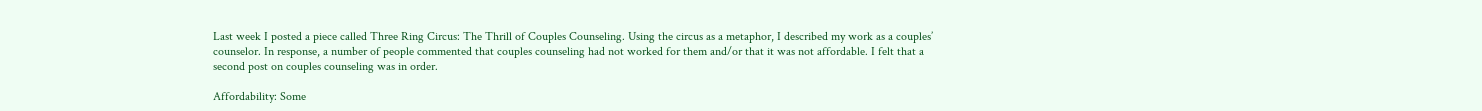Last week I posted a piece called Three Ring Circus: The Thrill of Couples Counseling. Using the circus as a metaphor, I described my work as a couples’ counselor. In response, a number of people commented that couples counseling had not worked for them and/or that it was not affordable. I felt that a second post on couples counseling was in order.

Affordability: Some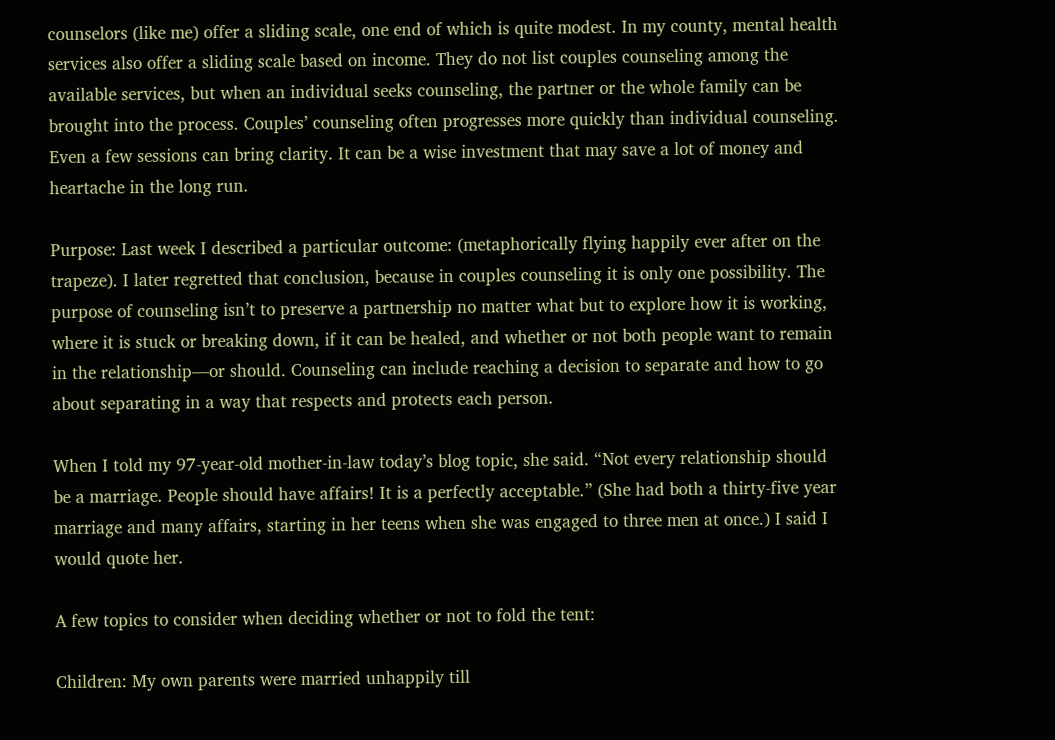counselors (like me) offer a sliding scale, one end of which is quite modest. In my county, mental health services also offer a sliding scale based on income. They do not list couples counseling among the available services, but when an individual seeks counseling, the partner or the whole family can be brought into the process. Couples’ counseling often progresses more quickly than individual counseling. Even a few sessions can bring clarity. It can be a wise investment that may save a lot of money and heartache in the long run.

Purpose: Last week I described a particular outcome: (metaphorically flying happily ever after on the trapeze). I later regretted that conclusion, because in couples counseling it is only one possibility. The purpose of counseling isn’t to preserve a partnership no matter what but to explore how it is working, where it is stuck or breaking down, if it can be healed, and whether or not both people want to remain in the relationship—or should. Counseling can include reaching a decision to separate and how to go about separating in a way that respects and protects each person.

When I told my 97-year-old mother-in-law today’s blog topic, she said. “Not every relationship should be a marriage. People should have affairs! It is a perfectly acceptable.” (She had both a thirty-five year marriage and many affairs, starting in her teens when she was engaged to three men at once.) I said I would quote her.

A few topics to consider when deciding whether or not to fold the tent:

Children: My own parents were married unhappily till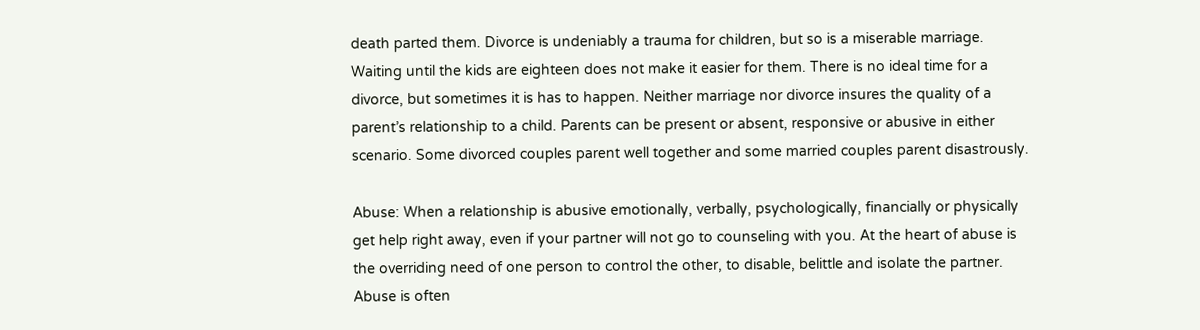death parted them. Divorce is undeniably a trauma for children, but so is a miserable marriage. Waiting until the kids are eighteen does not make it easier for them. There is no ideal time for a divorce, but sometimes it is has to happen. Neither marriage nor divorce insures the quality of a parent’s relationship to a child. Parents can be present or absent, responsive or abusive in either scenario. Some divorced couples parent well together and some married couples parent disastrously.

Abuse: When a relationship is abusive emotionally, verbally, psychologically, financially or physically get help right away, even if your partner will not go to counseling with you. At the heart of abuse is the overriding need of one person to control the other, to disable, belittle and isolate the partner. Abuse is often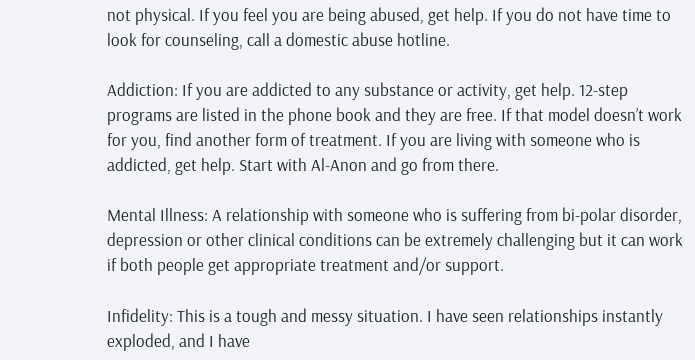not physical. If you feel you are being abused, get help. If you do not have time to look for counseling, call a domestic abuse hotline.

Addiction: If you are addicted to any substance or activity, get help. 12-step programs are listed in the phone book and they are free. If that model doesn’t work for you, find another form of treatment. If you are living with someone who is addicted, get help. Start with Al-Anon and go from there.

Mental Illness: A relationship with someone who is suffering from bi-polar disorder, depression or other clinical conditions can be extremely challenging but it can work if both people get appropriate treatment and/or support.

Infidelity: This is a tough and messy situation. I have seen relationships instantly exploded, and I have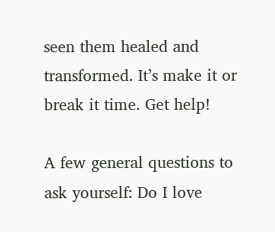seen them healed and transformed. It’s make it or break it time. Get help!

A few general questions to ask yourself: Do I love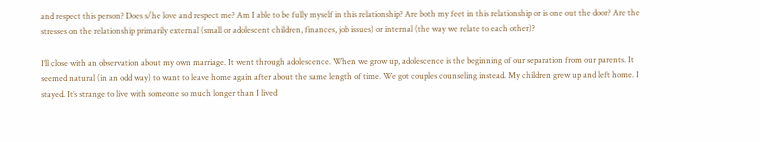and respect this person? Does s/he love and respect me? Am I able to be fully myself in this relationship? Are both my feet in this relationship or is one out the door? Are the stresses on the relationship primarily external (small or adolescent children, finances, job issues) or internal (the way we relate to each other)?

I’ll close with an observation about my own marriage. It went through adolescence. When we grow up, adolescence is the beginning of our separation from our parents. It seemed natural (in an odd way) to want to leave home again after about the same length of time. We got couples counseling instead. My children grew up and left home. I stayed. It’s strange to live with someone so much longer than I lived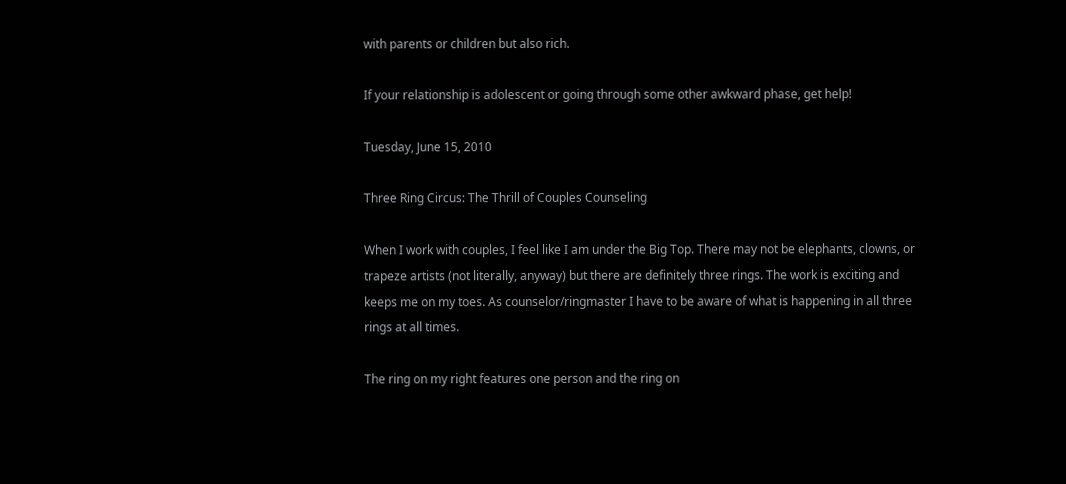with parents or children but also rich.

If your relationship is adolescent or going through some other awkward phase, get help!

Tuesday, June 15, 2010

Three Ring Circus: The Thrill of Couples Counseling

When I work with couples, I feel like I am under the Big Top. There may not be elephants, clowns, or trapeze artists (not literally, anyway) but there are definitely three rings. The work is exciting and keeps me on my toes. As counselor/ringmaster I have to be aware of what is happening in all three rings at all times.

The ring on my right features one person and the ring on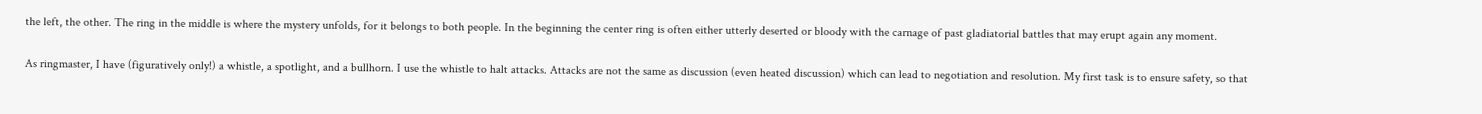the left, the other. The ring in the middle is where the mystery unfolds, for it belongs to both people. In the beginning the center ring is often either utterly deserted or bloody with the carnage of past gladiatorial battles that may erupt again any moment.

As ringmaster, I have (figuratively only!) a whistle, a spotlight, and a bullhorn. I use the whistle to halt attacks. Attacks are not the same as discussion (even heated discussion) which can lead to negotiation and resolution. My first task is to ensure safety, so that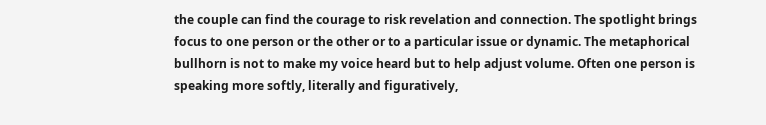the couple can find the courage to risk revelation and connection. The spotlight brings focus to one person or the other or to a particular issue or dynamic. The metaphorical bullhorn is not to make my voice heard but to help adjust volume. Often one person is speaking more softly, literally and figuratively,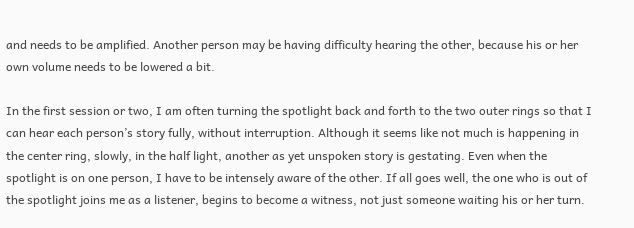and needs to be amplified. Another person may be having difficulty hearing the other, because his or her own volume needs to be lowered a bit.

In the first session or two, I am often turning the spotlight back and forth to the two outer rings so that I can hear each person’s story fully, without interruption. Although it seems like not much is happening in the center ring, slowly, in the half light, another as yet unspoken story is gestating. Even when the spotlight is on one person, I have to be intensely aware of the other. If all goes well, the one who is out of the spotlight joins me as a listener, begins to become a witness, not just someone waiting his or her turn.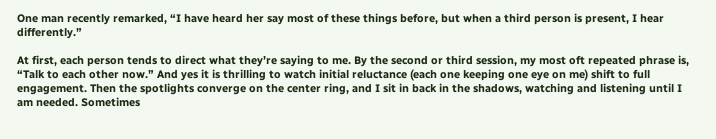One man recently remarked, “I have heard her say most of these things before, but when a third person is present, I hear differently.”

At first, each person tends to direct what they’re saying to me. By the second or third session, my most oft repeated phrase is, “Talk to each other now.” And yes it is thrilling to watch initial reluctance (each one keeping one eye on me) shift to full engagement. Then the spotlights converge on the center ring, and I sit in back in the shadows, watching and listening until I am needed. Sometimes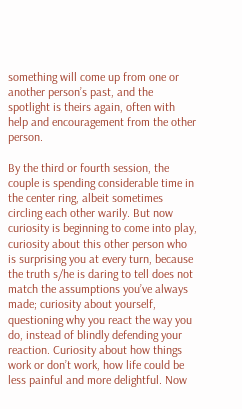something will come up from one or another person’s past, and the spotlight is theirs again, often with help and encouragement from the other person.

By the third or fourth session, the couple is spending considerable time in the center ring, albeit sometimes circling each other warily. But now curiosity is beginning to come into play, curiosity about this other person who is surprising you at every turn, because the truth s/he is daring to tell does not match the assumptions you’ve always made; curiosity about yourself, questioning why you react the way you do, instead of blindly defending your reaction. Curiosity about how things work or don’t work, how life could be less painful and more delightful. Now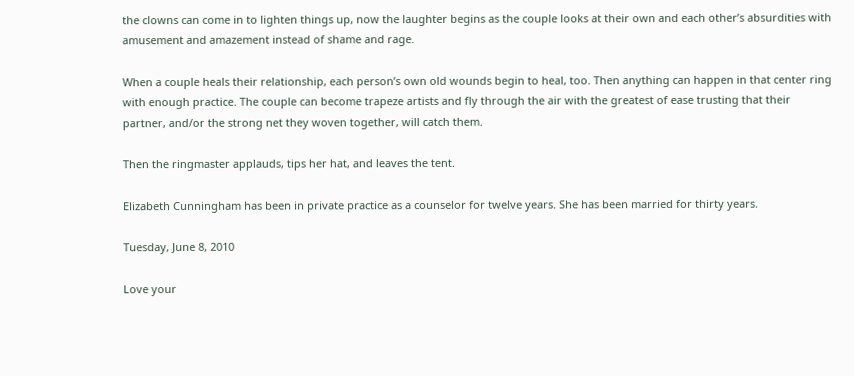the clowns can come in to lighten things up, now the laughter begins as the couple looks at their own and each other’s absurdities with amusement and amazement instead of shame and rage.

When a couple heals their relationship, each person’s own old wounds begin to heal, too. Then anything can happen in that center ring with enough practice. The couple can become trapeze artists and fly through the air with the greatest of ease trusting that their partner, and/or the strong net they woven together, will catch them.

Then the ringmaster applauds, tips her hat, and leaves the tent.

Elizabeth Cunningham has been in private practice as a counselor for twelve years. She has been married for thirty years.

Tuesday, June 8, 2010

Love your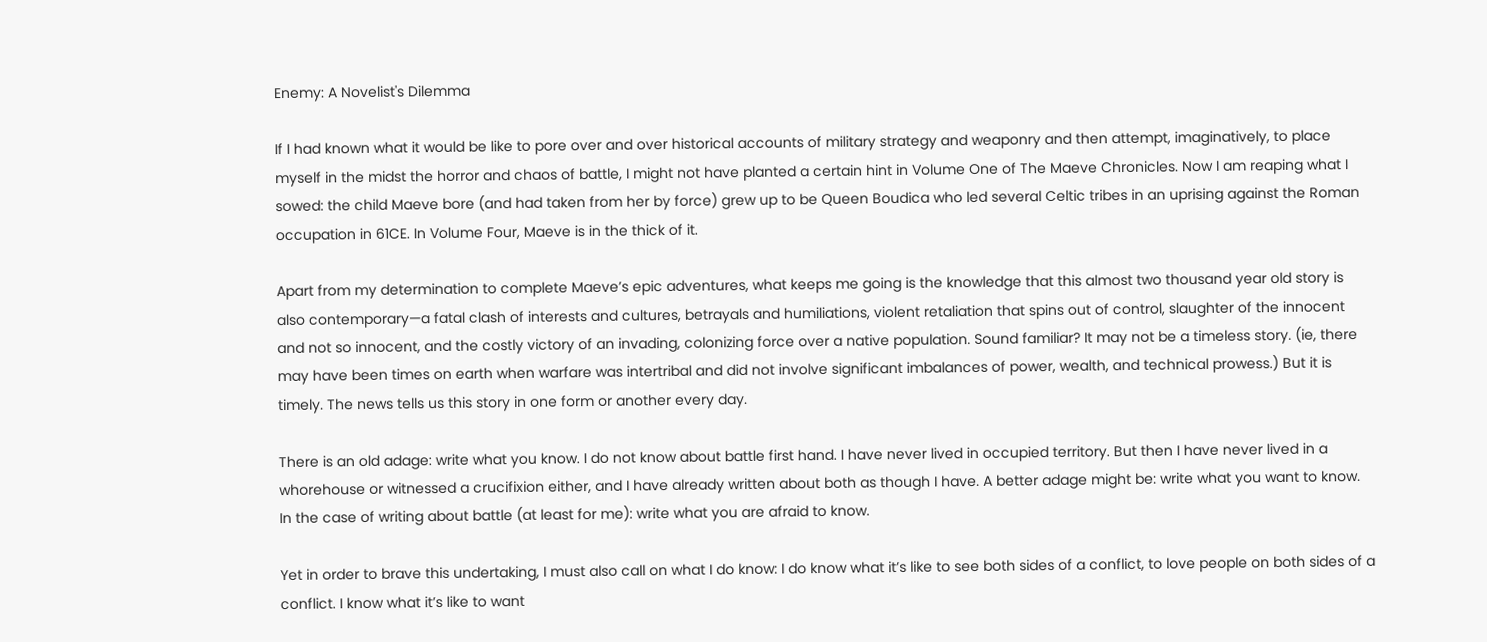Enemy: A Novelist's Dilemma

If I had known what it would be like to pore over and over historical accounts of military strategy and weaponry and then attempt, imaginatively, to place myself in the midst the horror and chaos of battle, I might not have planted a certain hint in Volume One of The Maeve Chronicles. Now I am reaping what I sowed: the child Maeve bore (and had taken from her by force) grew up to be Queen Boudica who led several Celtic tribes in an uprising against the Roman occupation in 61CE. In Volume Four, Maeve is in the thick of it.

Apart from my determination to complete Maeve’s epic adventures, what keeps me going is the knowledge that this almost two thousand year old story is also contemporary—a fatal clash of interests and cultures, betrayals and humiliations, violent retaliation that spins out of control, slaughter of the innocent and not so innocent, and the costly victory of an invading, colonizing force over a native population. Sound familiar? It may not be a timeless story. (ie, there may have been times on earth when warfare was intertribal and did not involve significant imbalances of power, wealth, and technical prowess.) But it is timely. The news tells us this story in one form or another every day.

There is an old adage: write what you know. I do not know about battle first hand. I have never lived in occupied territory. But then I have never lived in a whorehouse or witnessed a crucifixion either, and I have already written about both as though I have. A better adage might be: write what you want to know. In the case of writing about battle (at least for me): write what you are afraid to know.

Yet in order to brave this undertaking, I must also call on what I do know: I do know what it’s like to see both sides of a conflict, to love people on both sides of a conflict. I know what it’s like to want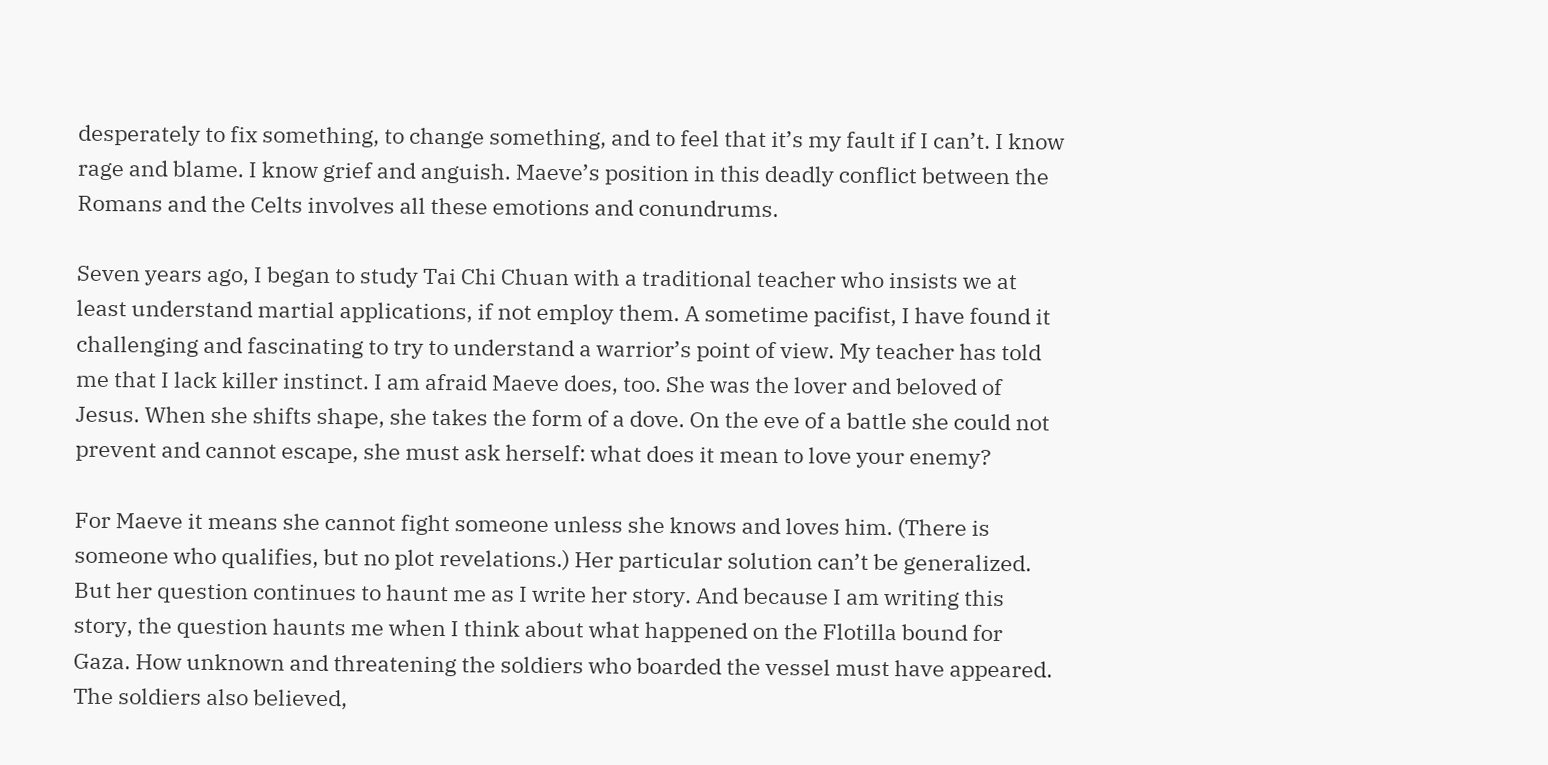desperately to fix something, to change something, and to feel that it’s my fault if I can’t. I know rage and blame. I know grief and anguish. Maeve’s position in this deadly conflict between the Romans and the Celts involves all these emotions and conundrums.

Seven years ago, I began to study Tai Chi Chuan with a traditional teacher who insists we at least understand martial applications, if not employ them. A sometime pacifist, I have found it challenging and fascinating to try to understand a warrior’s point of view. My teacher has told me that I lack killer instinct. I am afraid Maeve does, too. She was the lover and beloved of Jesus. When she shifts shape, she takes the form of a dove. On the eve of a battle she could not prevent and cannot escape, she must ask herself: what does it mean to love your enemy?

For Maeve it means she cannot fight someone unless she knows and loves him. (There is someone who qualifies, but no plot revelations.) Her particular solution can’t be generalized. But her question continues to haunt me as I write her story. And because I am writing this story, the question haunts me when I think about what happened on the Flotilla bound for Gaza. How unknown and threatening the soldiers who boarded the vessel must have appeared. The soldiers also believed,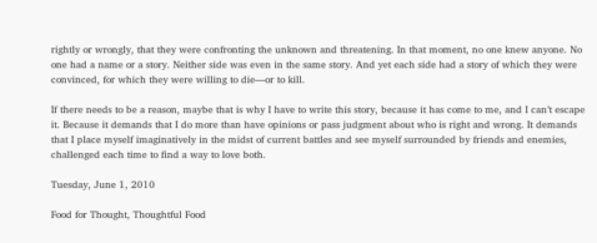rightly or wrongly, that they were confronting the unknown and threatening. In that moment, no one knew anyone. No one had a name or a story. Neither side was even in the same story. And yet each side had a story of which they were convinced, for which they were willing to die—or to kill.

If there needs to be a reason, maybe that is why I have to write this story, because it has come to me, and I can’t escape it. Because it demands that I do more than have opinions or pass judgment about who is right and wrong. It demands that I place myself imaginatively in the midst of current battles and see myself surrounded by friends and enemies, challenged each time to find a way to love both.

Tuesday, June 1, 2010

Food for Thought, Thoughtful Food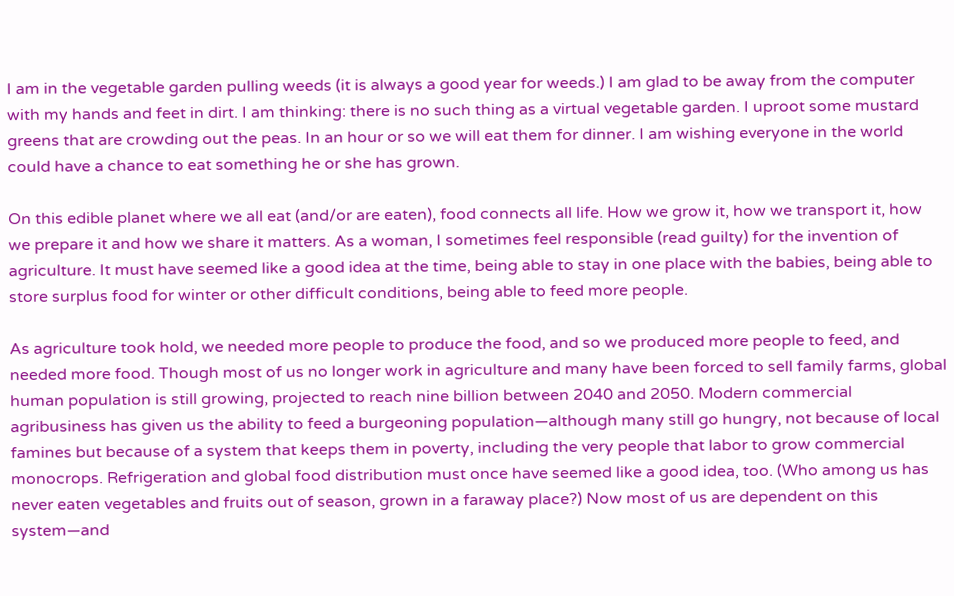I am in the vegetable garden pulling weeds (it is always a good year for weeds.) I am glad to be away from the computer with my hands and feet in dirt. I am thinking: there is no such thing as a virtual vegetable garden. I uproot some mustard greens that are crowding out the peas. In an hour or so we will eat them for dinner. I am wishing everyone in the world could have a chance to eat something he or she has grown.

On this edible planet where we all eat (and/or are eaten), food connects all life. How we grow it, how we transport it, how we prepare it and how we share it matters. As a woman, I sometimes feel responsible (read guilty) for the invention of agriculture. It must have seemed like a good idea at the time, being able to stay in one place with the babies, being able to store surplus food for winter or other difficult conditions, being able to feed more people.

As agriculture took hold, we needed more people to produce the food, and so we produced more people to feed, and needed more food. Though most of us no longer work in agriculture and many have been forced to sell family farms, global human population is still growing, projected to reach nine billion between 2040 and 2050. Modern commercial agribusiness has given us the ability to feed a burgeoning population—although many still go hungry, not because of local famines but because of a system that keeps them in poverty, including the very people that labor to grow commercial monocrops. Refrigeration and global food distribution must once have seemed like a good idea, too. (Who among us has never eaten vegetables and fruits out of season, grown in a faraway place?) Now most of us are dependent on this system—and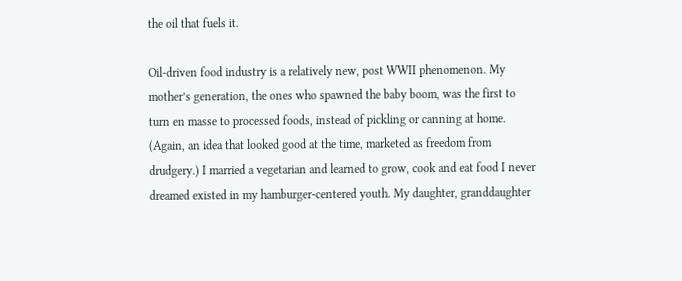the oil that fuels it.

Oil-driven food industry is a relatively new, post WWII phenomenon. My mother’s generation, the ones who spawned the baby boom, was the first to turn en masse to processed foods, instead of pickling or canning at home. (Again, an idea that looked good at the time, marketed as freedom from drudgery.) I married a vegetarian and learned to grow, cook and eat food I never dreamed existed in my hamburger-centered youth. My daughter, granddaughter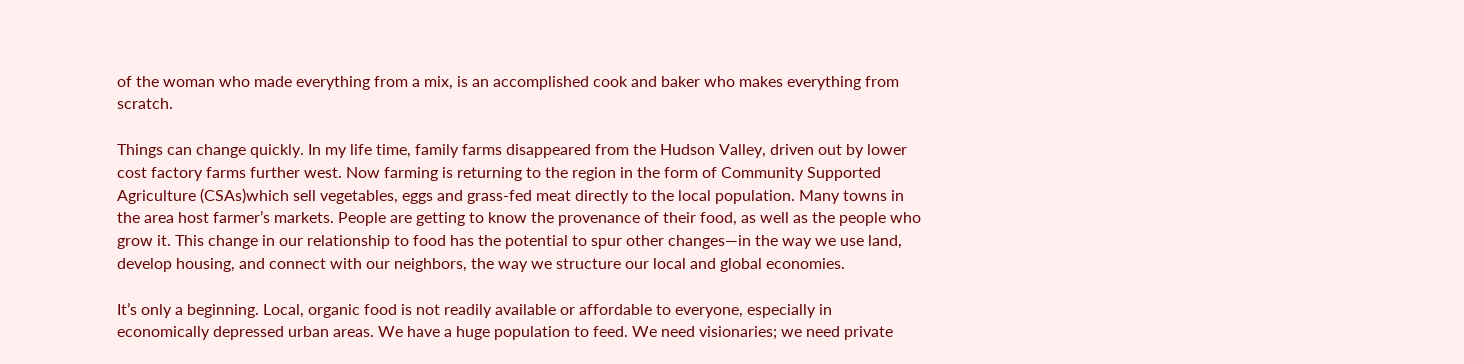of the woman who made everything from a mix, is an accomplished cook and baker who makes everything from scratch.

Things can change quickly. In my life time, family farms disappeared from the Hudson Valley, driven out by lower cost factory farms further west. Now farming is returning to the region in the form of Community Supported Agriculture (CSAs)which sell vegetables, eggs and grass-fed meat directly to the local population. Many towns in the area host farmer’s markets. People are getting to know the provenance of their food, as well as the people who grow it. This change in our relationship to food has the potential to spur other changes—in the way we use land, develop housing, and connect with our neighbors, the way we structure our local and global economies.

It’s only a beginning. Local, organic food is not readily available or affordable to everyone, especially in economically depressed urban areas. We have a huge population to feed. We need visionaries; we need private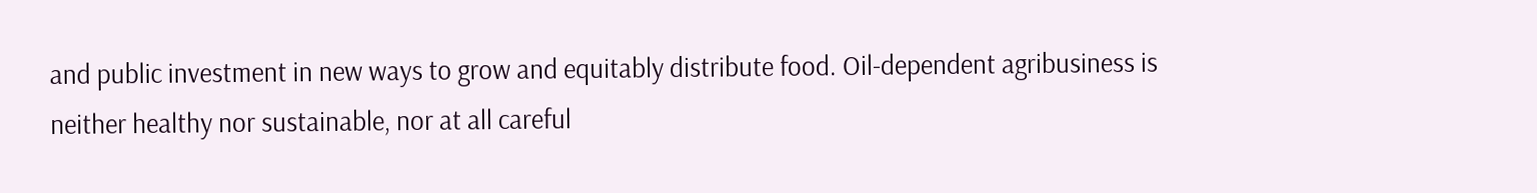and public investment in new ways to grow and equitably distribute food. Oil-dependent agribusiness is neither healthy nor sustainable, nor at all careful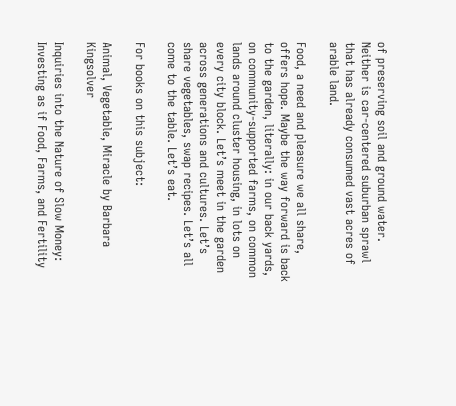of preserving soil and ground water. Neither is car-centered suburban sprawl that has already consumed vast acres of arable land.

Food, a need and pleasure we all share, offers hope. Maybe the way forward is back to the garden, literally: in our back yards, on community-supported farms, on common lands around cluster housing, in lots on every city block. Let’s meet in the garden across generations and cultures. Let’s share vegetables, swap recipes. Let’s all come to the table. Let’s eat.

For books on this subject:

Animal, Vegetable, Miracle by Barbara Kingsolver

Inquiries into the Nature of Slow Money: Investing as if Food, Farms, and Fertility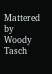Mattered
by Woody Tasch